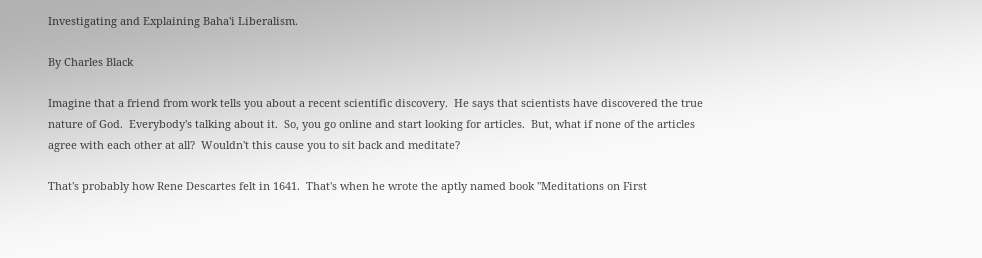Investigating and Explaining Baha'i Liberalism.

By Charles Black

Imagine that a friend from work tells you about a recent scientific discovery.  He says that scientists have discovered the true nature of God.  Everybody's talking about it.  So, you go online and start looking for articles.  But, what if none of the articles agree with each other at all?  Wouldn't this cause you to sit back and meditate?

That's probably how Rene Descartes felt in 1641.  That's when he wrote the aptly named book "Meditations on First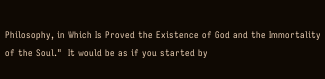Philosophy, in Which Is Proved the Existence of God and the Immortality of the Soul."  It would be as if you started by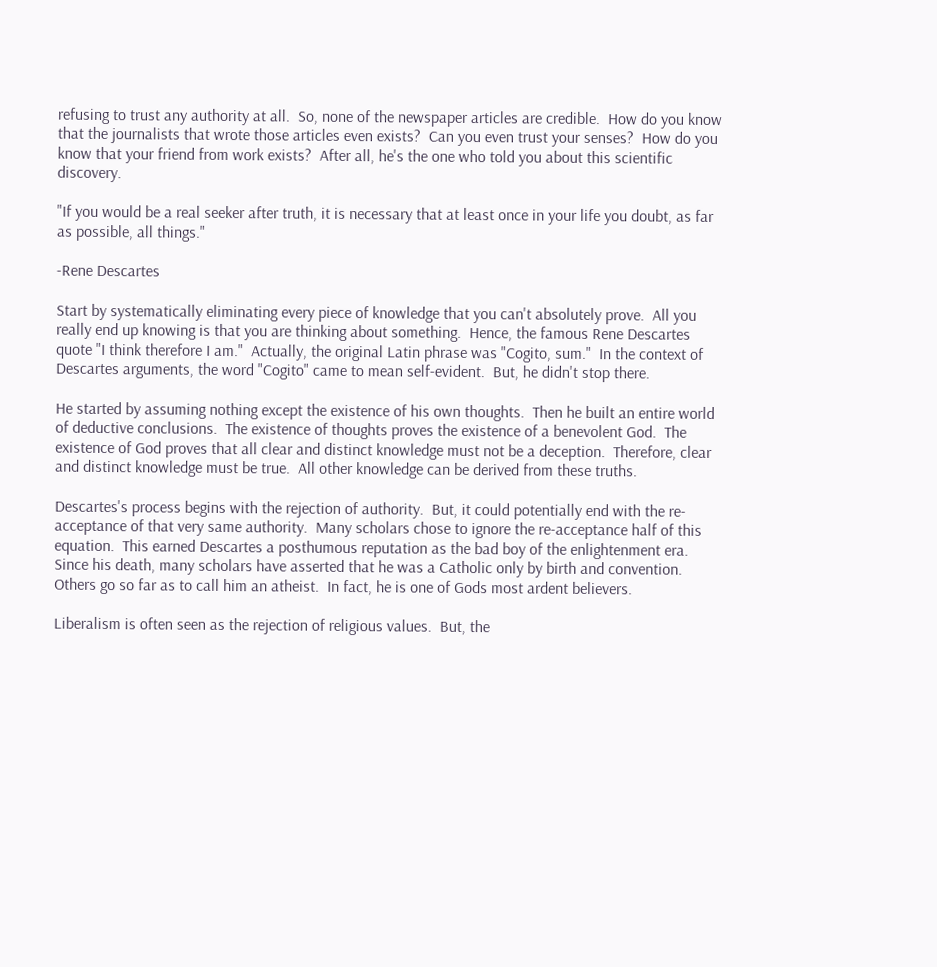refusing to trust any authority at all.  So, none of the newspaper articles are credible.  How do you know that the journalists that wrote those articles even exists?  Can you even trust your senses?  How do you know that your friend from work exists?  After all, he's the one who told you about this scientific discovery.

"If you would be a real seeker after truth, it is necessary that at least once in your life you doubt, as far as possible, all things."

-Rene Descartes

Start by systematically eliminating every piece of knowledge that you can't absolutely prove.  All you really end up knowing is that you are thinking about something.  Hence, the famous Rene Descartes quote "I think therefore I am."  Actually, the original Latin phrase was "Cogito, sum."  In the context of Descartes arguments, the word "Cogito" came to mean self-evident.  But, he didn't stop there.

He started by assuming nothing except the existence of his own thoughts.  Then he built an entire world of deductive conclusions.  The existence of thoughts proves the existence of a benevolent God.  The existence of God proves that all clear and distinct knowledge must not be a deception.  Therefore, clear and distinct knowledge must be true.  All other knowledge can be derived from these truths.

Descartes's process begins with the rejection of authority.  But, it could potentially end with the re-acceptance of that very same authority.  Many scholars chose to ignore the re-acceptance half of this equation.  This earned Descartes a posthumous reputation as the bad boy of the enlightenment era.  Since his death, many scholars have asserted that he was a Catholic only by birth and convention.  Others go so far as to call him an atheist.  In fact, he is one of Gods most ardent believers.

Liberalism is often seen as the rejection of religious values.  But, the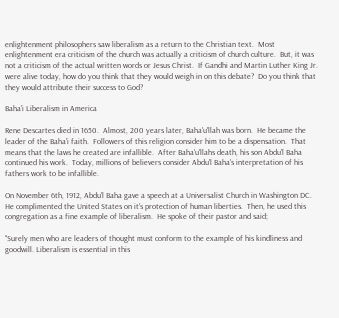enlightenment philosophers saw liberalism as a return to the Christian text.  Most enlightenment era criticism of the church was actually a criticism of church culture.  But, it was not a criticism of the actual written words or Jesus Christ.  If Gandhi and Martin Luther King Jr. were alive today, how do you think that they would weigh in on this debate?  Do you think that they would attribute their success to God?

Baha'i Liberalism in America

Rene Descartes died in 1650.  Almost, 200 years later, Baha'u'llah was born.  He became the leader of the Baha'i faith.  Followers of this religion consider him to be a dispensation.  That means that the laws he created are infallible.  After Baha'u'llahs death, his son Abdu'l Baha continued his work.  Today, millions of believers consider Abdu'l Baha's interpretation of his fathers work to be infallible.

On November 6th, 1912, Abdu'l Baha gave a speech at a Universalist Church in Washington DC.  He complimented the United States on it's protection of human liberties.  Then, he used this congregation as a fine example of liberalism.  He spoke of their pastor and said;

"Surely men who are leaders of thought must conform to the example of his kindliness and goodwill. Liberalism is essential in this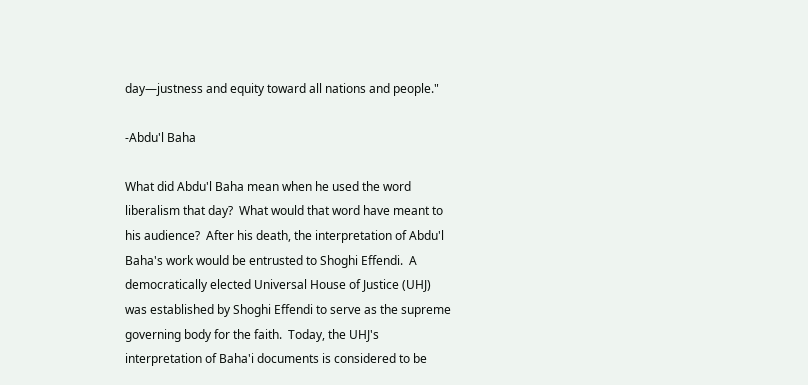day—justness and equity toward all nations and people."

-Abdu'l Baha

What did Abdu'l Baha mean when he used the word liberalism that day?  What would that word have meant to his audience?  After his death, the interpretation of Abdu'l Baha's work would be entrusted to Shoghi Effendi.  A democratically elected Universal House of Justice (UHJ) was established by Shoghi Effendi to serve as the supreme governing body for the faith.  Today, the UHJ's interpretation of Baha'i documents is considered to be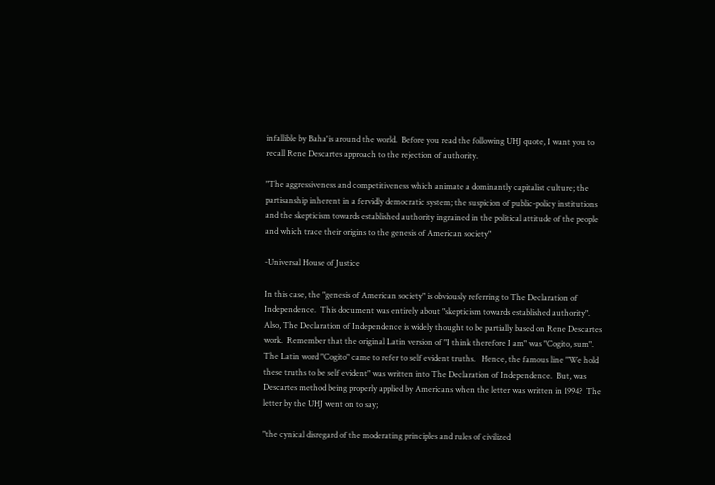infallible by Baha'is around the world.  Before you read the following UHJ quote, I want you to recall Rene Descartes approach to the rejection of authority.

"The aggressiveness and competitiveness which animate a dominantly capitalist culture; the partisanship inherent in a fervidly democratic system; the suspicion of public-policy institutions and the skepticism towards established authority ingrained in the political attitude of the people and which trace their origins to the genesis of American society"

-Universal House of Justice

In this case, the "genesis of American society" is obviously referring to The Declaration of Independence.  This document was entirely about "skepticism towards established authority".  Also, The Declaration of Independence is widely thought to be partially based on Rene Descartes work.  Remember that the original Latin version of "I think therefore I am" was "Cogito, sum".  The Latin word "Cogito" came to refer to self evident truths.   Hence, the famous line "We hold these truths to be self evident" was written into The Declaration of Independence.  But, was Descartes method being properly applied by Americans when the letter was written in 1994?  The letter by the UHJ went on to say;

"the cynical disregard of the moderating principles and rules of civilized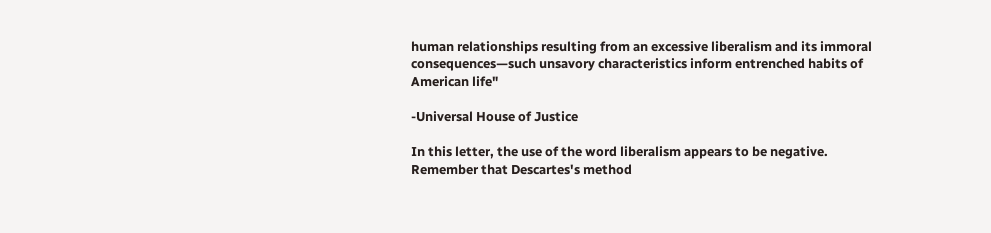human relationships resulting from an excessive liberalism and its immoral consequences—such unsavory characteristics inform entrenched habits of American life"

-Universal House of Justice

In this letter, the use of the word liberalism appears to be negative.  Remember that Descartes's method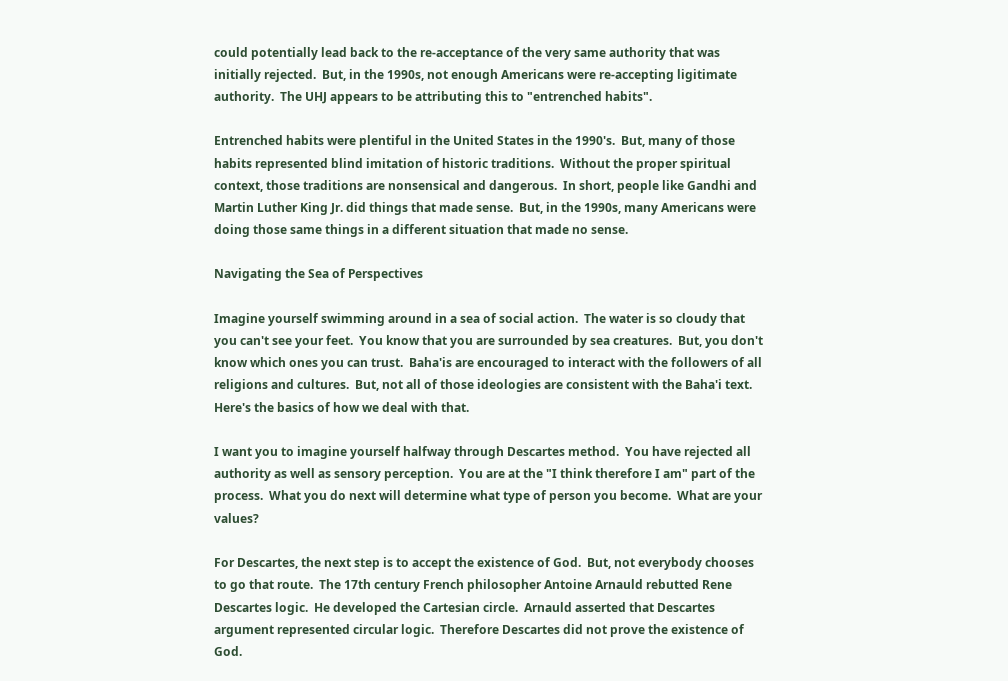could potentially lead back to the re-acceptance of the very same authority that was initially rejected.  But, in the 1990s, not enough Americans were re-accepting ligitimate authority.  The UHJ appears to be attributing this to "entrenched habits".

Entrenched habits were plentiful in the United States in the 1990's.  But, many of those habits represented blind imitation of historic traditions.  Without the proper spiritual context, those traditions are nonsensical and dangerous.  In short, people like Gandhi and Martin Luther King Jr. did things that made sense.  But, in the 1990s, many Americans were doing those same things in a different situation that made no sense.

Navigating the Sea of Perspectives

Imagine yourself swimming around in a sea of social action.  The water is so cloudy that you can't see your feet.  You know that you are surrounded by sea creatures.  But, you don't know which ones you can trust.  Baha'is are encouraged to interact with the followers of all religions and cultures.  But, not all of those ideologies are consistent with the Baha'i text.  Here's the basics of how we deal with that.

I want you to imagine yourself halfway through Descartes method.  You have rejected all authority as well as sensory perception.  You are at the "I think therefore I am" part of the process.  What you do next will determine what type of person you become.  What are your values?

For Descartes, the next step is to accept the existence of God.  But, not everybody chooses to go that route.  The 17th century French philosopher Antoine Arnauld rebutted Rene Descartes logic.  He developed the Cartesian circle.  Arnauld asserted that Descartes argument represented circular logic.  Therefore Descartes did not prove the existence of God.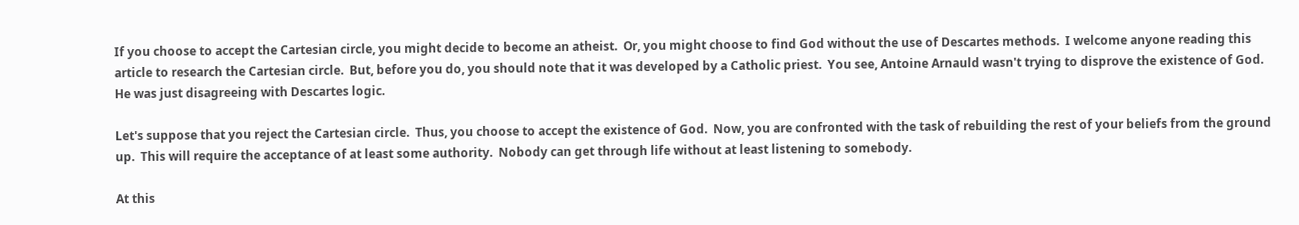If you choose to accept the Cartesian circle, you might decide to become an atheist.  Or, you might choose to find God without the use of Descartes methods.  I welcome anyone reading this article to research the Cartesian circle.  But, before you do, you should note that it was developed by a Catholic priest.  You see, Antoine Arnauld wasn't trying to disprove the existence of God.  He was just disagreeing with Descartes logic.

Let's suppose that you reject the Cartesian circle.  Thus, you choose to accept the existence of God.  Now, you are confronted with the task of rebuilding the rest of your beliefs from the ground up.  This will require the acceptance of at least some authority.  Nobody can get through life without at least listening to somebody.

At this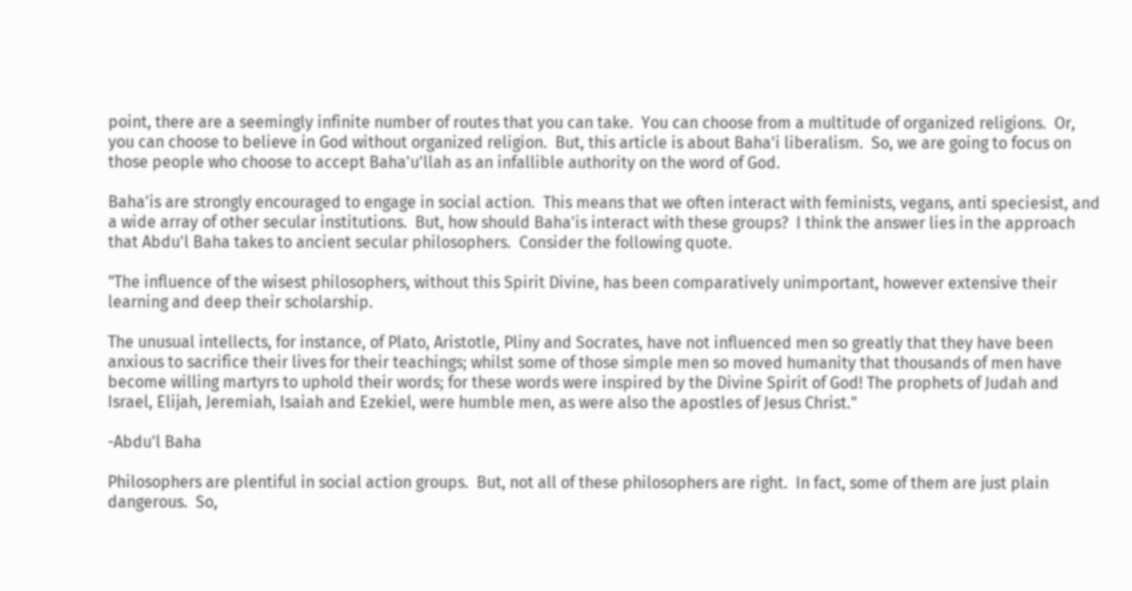point, there are a seemingly infinite number of routes that you can take.  You can choose from a multitude of organized religions.  Or, you can choose to believe in God without organized religion.  But, this article is about Baha'i liberalism.  So, we are going to focus on those people who choose to accept Baha'u'llah as an infallible authority on the word of God.

Baha'is are strongly encouraged to engage in social action.  This means that we often interact with feminists, vegans, anti speciesist, and a wide array of other secular institutions.  But, how should Baha'is interact with these groups?  I think the answer lies in the approach that Abdu'l Baha takes to ancient secular philosophers.  Consider the following quote.

"The influence of the wisest philosophers, without this Spirit Divine, has been comparatively unimportant, however extensive their learning and deep their scholarship.

The unusual intellects, for instance, of Plato, Aristotle, Pliny and Socrates, have not influenced men so greatly that they have been anxious to sacrifice their lives for their teachings; whilst some of those simple men so moved humanity that thousands of men have become willing martyrs to uphold their words; for these words were inspired by the Divine Spirit of God! The prophets of Judah and Israel, Elijah, Jeremiah, Isaiah and Ezekiel, were humble men, as were also the apostles of Jesus Christ."

-Abdu'l Baha

Philosophers are plentiful in social action groups.  But, not all of these philosophers are right.  In fact, some of them are just plain dangerous.  So,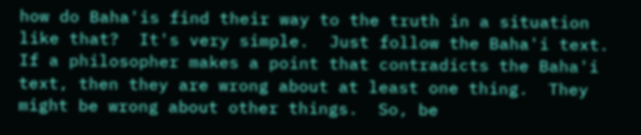how do Baha'is find their way to the truth in a situation like that?  It's very simple.  Just follow the Baha'i text.  If a philosopher makes a point that contradicts the Baha'i text, then they are wrong about at least one thing.  They might be wrong about other things.  So, be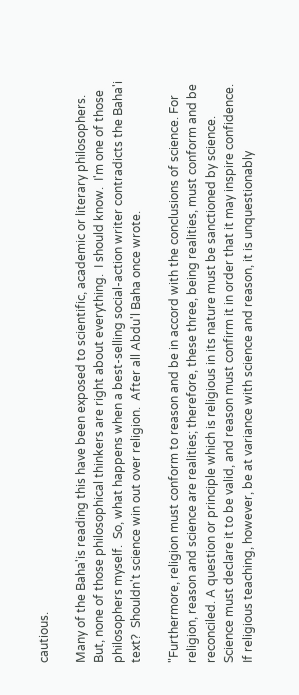cautious.

Many of the Baha'is reading this have been exposed to scientific, academic or literary philosophers.  But, none of those philosophical thinkers are right about everything.  I should know.  I'm one of those philosophers myself.  So, what happens when a best-selling social-action writer contradicts the Baha'i text?  Shouldn't science win out over religion.  After all Abdu'l Baha once wrote.

"Furthermore, religion must conform to reason and be in accord with the conclusions of science. For religion, reason and science are realities; therefore, these three, being realities, must conform and be reconciled. A question or principle which is religious in its nature must be sanctioned by science. Science must declare it to be valid, and reason must confirm it in order that it may inspire confidence. If religious teaching, however, be at variance with science and reason, it is unquestionably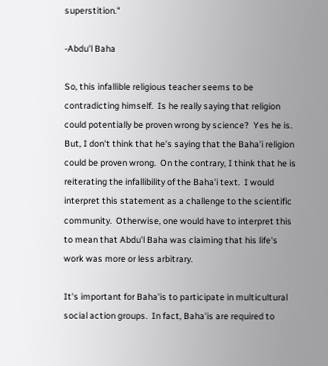superstition."

-Abdu'l Baha

So, this infallible religious teacher seems to be contradicting himself.  Is he really saying that religion could potentially be proven wrong by science?  Yes he is.  But, I don't think that he's saying that the Baha'i religion could be proven wrong.  On the contrary, I think that he is reiterating the infallibility of the Baha'i text.  I would interpret this statement as a challenge to the scientific community.  Otherwise, one would have to interpret this to mean that Abdu'l Baha was claiming that his life's work was more or less arbitrary.

It's important for Baha'is to participate in multicultural social action groups.  In fact, Baha'is are required to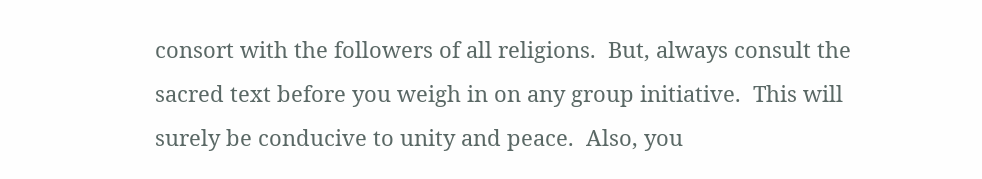consort with the followers of all religions.  But, always consult the sacred text before you weigh in on any group initiative.  This will surely be conducive to unity and peace.  Also, you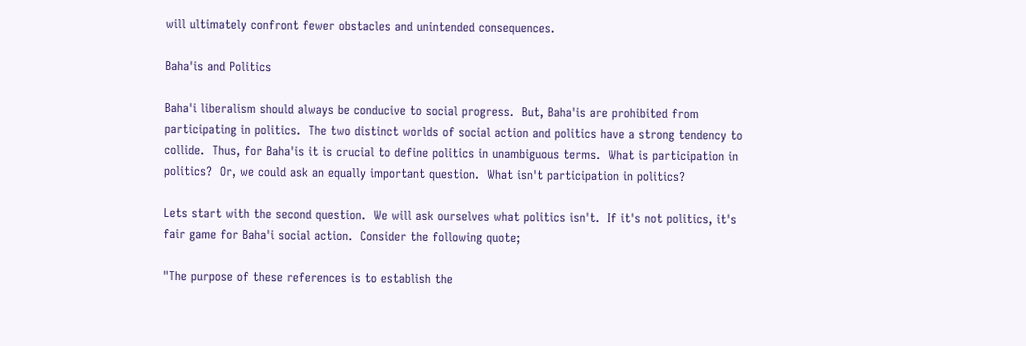will ultimately confront fewer obstacles and unintended consequences.

Baha'is and Politics

Baha'i liberalism should always be conducive to social progress.  But, Baha'is are prohibited from participating in politics.  The two distinct worlds of social action and politics have a strong tendency to collide.  Thus, for Baha'is it is crucial to define politics in unambiguous terms.  What is participation in politics?  Or, we could ask an equally important question.  What isn't participation in politics?

Lets start with the second question.  We will ask ourselves what politics isn't.  If it's not politics, it's fair game for Baha'i social action.  Consider the following quote;

"The purpose of these references is to establish the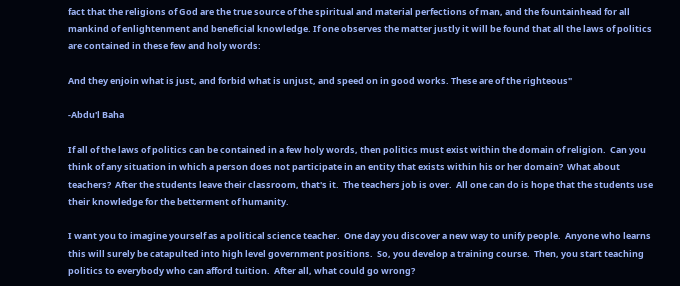fact that the religions of God are the true source of the spiritual and material perfections of man, and the fountainhead for all mankind of enlightenment and beneficial knowledge. If one observes the matter justly it will be found that all the laws of politics are contained in these few and holy words:

And they enjoin what is just, and forbid what is unjust, and speed on in good works. These are of the righteous"

-Abdu'l Baha

If all of the laws of politics can be contained in a few holy words, then politics must exist within the domain of religion.  Can you think of any situation in which a person does not participate in an entity that exists within his or her domain?  What about teachers?  After the students leave their classroom, that's it.  The teachers job is over.  All one can do is hope that the students use their knowledge for the betterment of humanity.

I want you to imagine yourself as a political science teacher.  One day you discover a new way to unify people.  Anyone who learns this will surely be catapulted into high level government positions.  So, you develop a training course.  Then, you start teaching politics to everybody who can afford tuition.  After all, what could go wrong?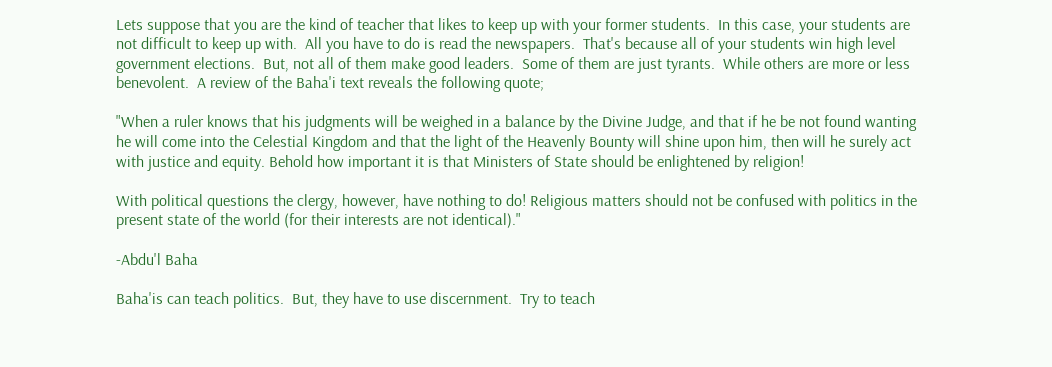Lets suppose that you are the kind of teacher that likes to keep up with your former students.  In this case, your students are not difficult to keep up with.  All you have to do is read the newspapers.  That's because all of your students win high level government elections.  But, not all of them make good leaders.  Some of them are just tyrants.  While others are more or less benevolent.  A review of the Baha'i text reveals the following quote;

"When a ruler knows that his judgments will be weighed in a balance by the Divine Judge, and that if he be not found wanting he will come into the Celestial Kingdom and that the light of the Heavenly Bounty will shine upon him, then will he surely act with justice and equity. Behold how important it is that Ministers of State should be enlightened by religion!

With political questions the clergy, however, have nothing to do! Religious matters should not be confused with politics in the present state of the world (for their interests are not identical)."

-Abdu'l Baha

Baha'is can teach politics.  But, they have to use discernment.  Try to teach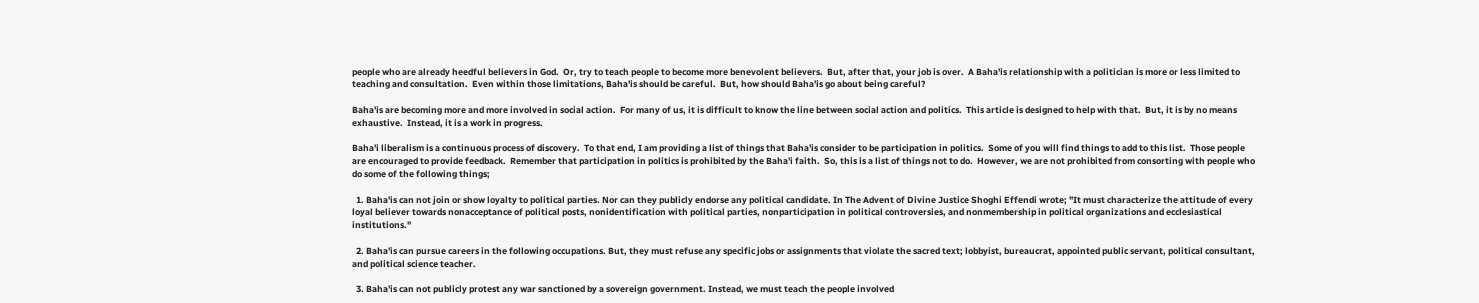people who are already heedful believers in God.  Or, try to teach people to become more benevolent believers.  But, after that, your job is over.  A Baha'is relationship with a politician is more or less limited to teaching and consultation.  Even within those limitations, Baha'is should be careful.  But, how should Baha'is go about being careful?

Baha'is are becoming more and more involved in social action.  For many of us, it is difficult to know the line between social action and politics.  This article is designed to help with that.  But, it is by no means exhaustive.  Instead, it is a work in progress.

Baha'i liberalism is a continuous process of discovery.  To that end, I am providing a list of things that Baha'is consider to be participation in politics.  Some of you will find things to add to this list.  Those people are encouraged to provide feedback.  Remember that participation in politics is prohibited by the Baha'i faith.  So, this is a list of things not to do.  However, we are not prohibited from consorting with people who do some of the following things;

  1. Baha'is can not join or show loyalty to political parties. Nor can they publicly endorse any political candidate. In The Advent of Divine Justice Shoghi Effendi wrote; "It must characterize the attitude of every loyal believer towards nonacceptance of political posts, nonidentification with political parties, nonparticipation in political controversies, and nonmembership in political organizations and ecclesiastical institutions."

  2. Baha'is can pursue careers in the following occupations. But, they must refuse any specific jobs or assignments that violate the sacred text; lobbyist, bureaucrat, appointed public servant, political consultant, and political science teacher.

  3. Baha'is can not publicly protest any war sanctioned by a sovereign government. Instead, we must teach the people involved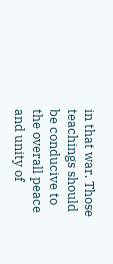in that war. Those teachings should be conducive to the overall peace and unity of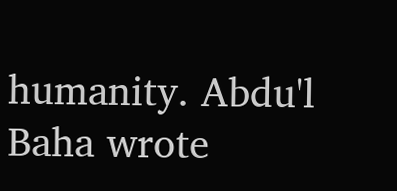humanity. Abdu'l Baha wrote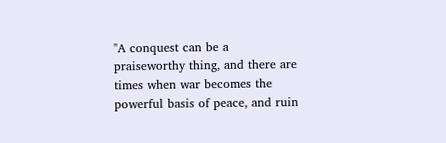"A conquest can be a praiseworthy thing, and there are times when war becomes the powerful basis of peace, and ruin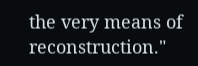the very means of reconstruction."